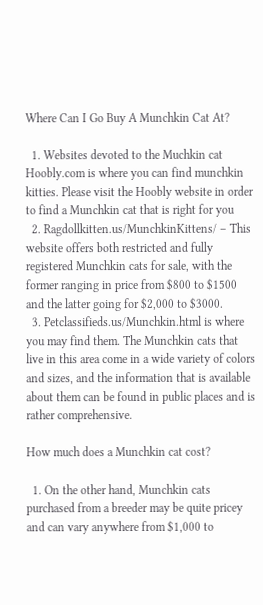Where Can I Go Buy A Munchkin Cat At?

  1. Websites devoted to the Muchkin cat Hoobly.com is where you can find munchkin kitties. Please visit the Hoobly website in order to find a Munchkin cat that is right for you
  2. Ragdollkitten.us/MunchkinKittens/ – This website offers both restricted and fully registered Munchkin cats for sale, with the former ranging in price from $800 to $1500 and the latter going for $2,000 to $3000.
  3. Petclassifieds.us/Munchkin.html is where you may find them. The Munchkin cats that live in this area come in a wide variety of colors and sizes, and the information that is available about them can be found in public places and is rather comprehensive.

How much does a Munchkin cat cost?

  1. On the other hand, Munchkin cats purchased from a breeder may be quite pricey and can vary anywhere from $1,000 to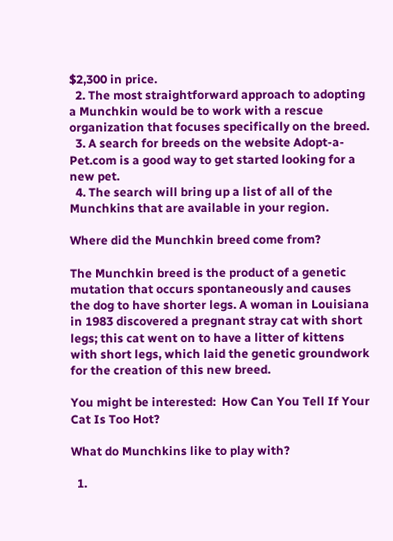$2,300 in price.
  2. The most straightforward approach to adopting a Munchkin would be to work with a rescue organization that focuses specifically on the breed.
  3. A search for breeds on the website Adopt-a-Pet.com is a good way to get started looking for a new pet.
  4. The search will bring up a list of all of the Munchkins that are available in your region.

Where did the Munchkin breed come from?

The Munchkin breed is the product of a genetic mutation that occurs spontaneously and causes the dog to have shorter legs. A woman in Louisiana in 1983 discovered a pregnant stray cat with short legs; this cat went on to have a litter of kittens with short legs, which laid the genetic groundwork for the creation of this new breed.

You might be interested:  How Can You Tell If Your Cat Is Too Hot?

What do Munchkins like to play with?

  1.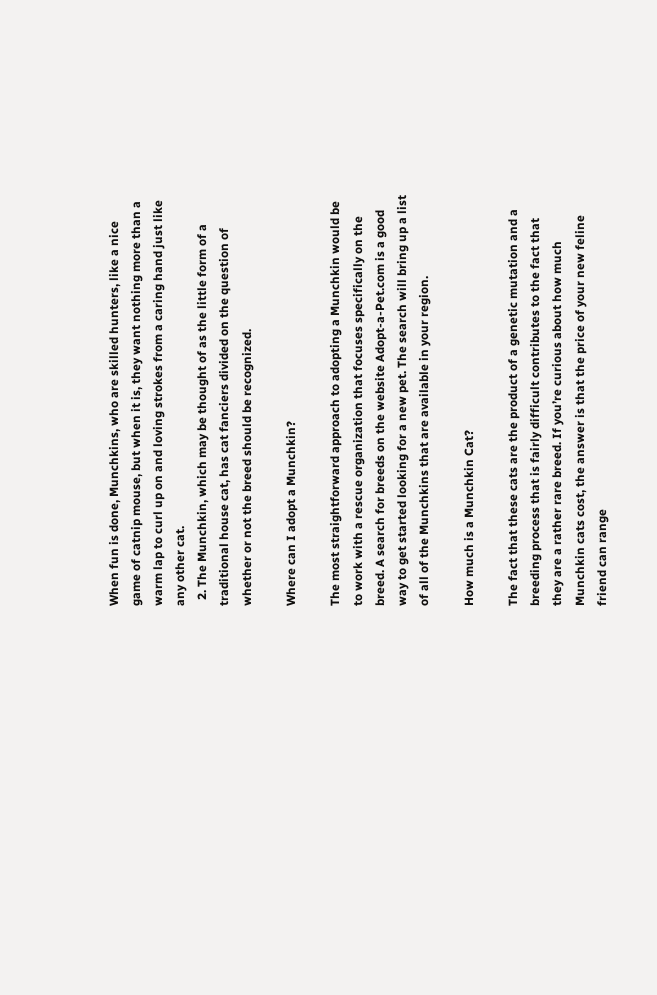When fun is done, Munchkins, who are skilled hunters, like a nice game of catnip mouse, but when it is, they want nothing more than a warm lap to curl up on and loving strokes from a caring hand just like any other cat.
  2. The Munchkin, which may be thought of as the little form of a traditional house cat, has cat fanciers divided on the question of whether or not the breed should be recognized.

Where can I adopt a Munchkin?

The most straightforward approach to adopting a Munchkin would be to work with a rescue organization that focuses specifically on the breed. A search for breeds on the website Adopt-a-Pet.com is a good way to get started looking for a new pet. The search will bring up a list of all of the Munchkins that are available in your region.

How much is a Munchkin Cat?

The fact that these cats are the product of a genetic mutation and a breeding process that is fairly difficult contributes to the fact that they are a rather rare breed. If you’re curious about how much Munchkin cats cost, the answer is that the price of your new feline friend can range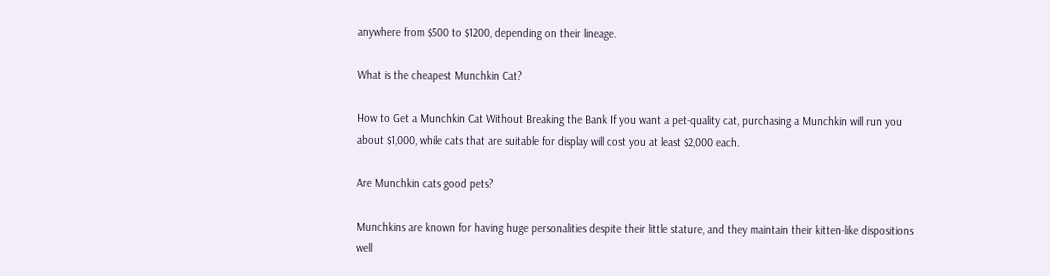anywhere from $500 to $1200, depending on their lineage.

What is the cheapest Munchkin Cat?

How to Get a Munchkin Cat Without Breaking the Bank If you want a pet-quality cat, purchasing a Munchkin will run you about $1,000, while cats that are suitable for display will cost you at least $2,000 each.

Are Munchkin cats good pets?

Munchkins are known for having huge personalities despite their little stature, and they maintain their kitten-like dispositions well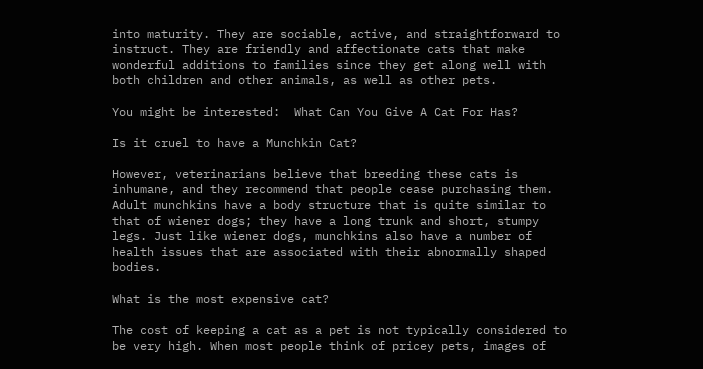into maturity. They are sociable, active, and straightforward to instruct. They are friendly and affectionate cats that make wonderful additions to families since they get along well with both children and other animals, as well as other pets.

You might be interested:  What Can You Give A Cat For Has?

Is it cruel to have a Munchkin Cat?

However, veterinarians believe that breeding these cats is inhumane, and they recommend that people cease purchasing them. Adult munchkins have a body structure that is quite similar to that of wiener dogs; they have a long trunk and short, stumpy legs. Just like wiener dogs, munchkins also have a number of health issues that are associated with their abnormally shaped bodies.

What is the most expensive cat?

The cost of keeping a cat as a pet is not typically considered to be very high. When most people think of pricey pets, images of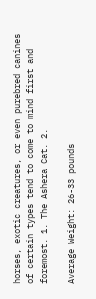horses, exotic creatures, or even purebred canines of certain types tend to come to mind first and foremost. 1. The Ashera Cat. 2.

Average Weight: 26-33 pounds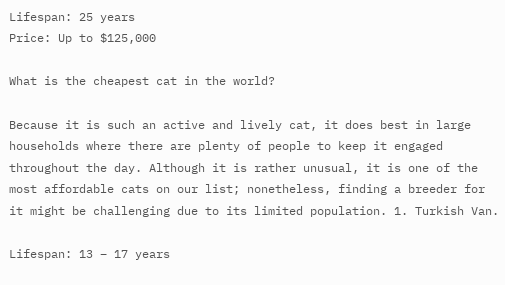Lifespan: 25 years
Price: Up to $125,000

What is the cheapest cat in the world?

Because it is such an active and lively cat, it does best in large households where there are plenty of people to keep it engaged throughout the day. Although it is rather unusual, it is one of the most affordable cats on our list; nonetheless, finding a breeder for it might be challenging due to its limited population. 1. Turkish Van.

Lifespan: 13 – 17 years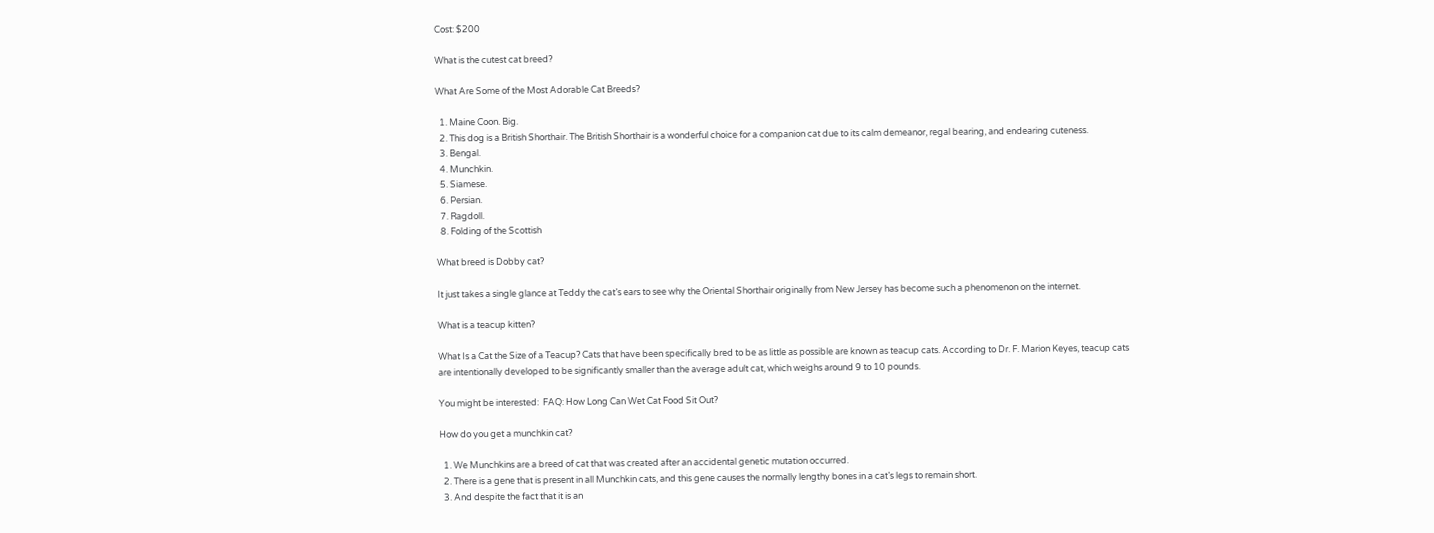Cost: $200

What is the cutest cat breed?

What Are Some of the Most Adorable Cat Breeds?

  1. Maine Coon. Big.
  2. This dog is a British Shorthair. The British Shorthair is a wonderful choice for a companion cat due to its calm demeanor, regal bearing, and endearing cuteness.
  3. Bengal.
  4. Munchkin.
  5. Siamese.
  6. Persian.
  7. Ragdoll.
  8. Folding of the Scottish

What breed is Dobby cat?

It just takes a single glance at Teddy the cat’s ears to see why the Oriental Shorthair originally from New Jersey has become such a phenomenon on the internet.

What is a teacup kitten?

What Is a Cat the Size of a Teacup? Cats that have been specifically bred to be as little as possible are known as teacup cats. According to Dr. F. Marion Keyes, teacup cats are intentionally developed to be significantly smaller than the average adult cat, which weighs around 9 to 10 pounds.

You might be interested:  FAQ: How Long Can Wet Cat Food Sit Out?

How do you get a munchkin cat?

  1. We Munchkins are a breed of cat that was created after an accidental genetic mutation occurred.
  2. There is a gene that is present in all Munchkin cats, and this gene causes the normally lengthy bones in a cat’s legs to remain short.
  3. And despite the fact that it is an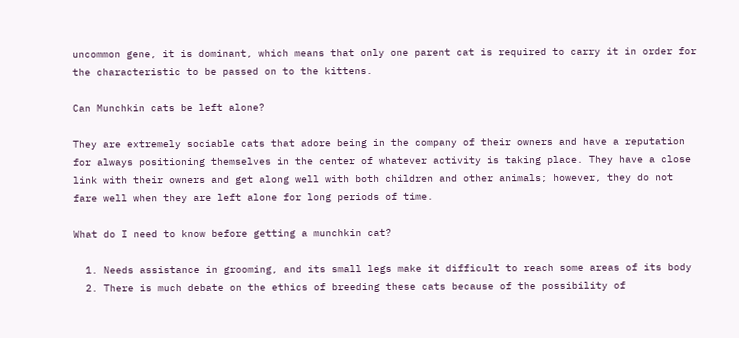uncommon gene, it is dominant, which means that only one parent cat is required to carry it in order for the characteristic to be passed on to the kittens.

Can Munchkin cats be left alone?

They are extremely sociable cats that adore being in the company of their owners and have a reputation for always positioning themselves in the center of whatever activity is taking place. They have a close link with their owners and get along well with both children and other animals; however, they do not fare well when they are left alone for long periods of time.

What do I need to know before getting a munchkin cat?

  1. Needs assistance in grooming, and its small legs make it difficult to reach some areas of its body
  2. There is much debate on the ethics of breeding these cats because of the possibility of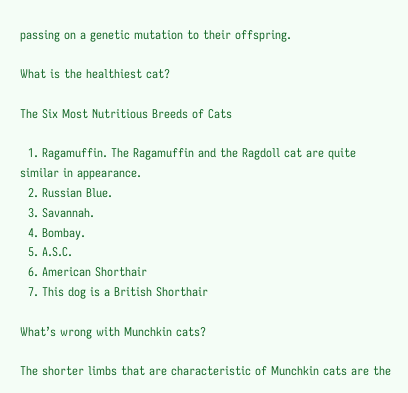passing on a genetic mutation to their offspring.

What is the healthiest cat?

The Six Most Nutritious Breeds of Cats

  1. Ragamuffin. The Ragamuffin and the Ragdoll cat are quite similar in appearance.
  2. Russian Blue.
  3. Savannah.
  4. Bombay.
  5. A.S.C.
  6. American Shorthair
  7. This dog is a British Shorthair

What’s wrong with Munchkin cats?

The shorter limbs that are characteristic of Munchkin cats are the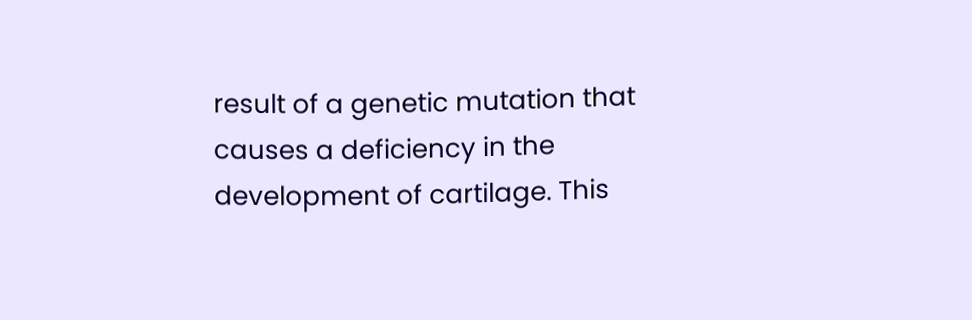result of a genetic mutation that causes a deficiency in the development of cartilage. This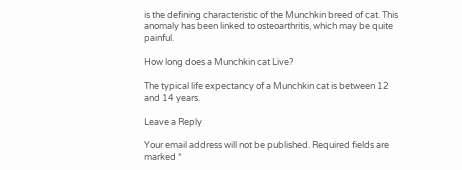is the defining characteristic of the Munchkin breed of cat. This anomaly has been linked to osteoarthritis, which may be quite painful.

How long does a Munchkin cat Live?

The typical life expectancy of a Munchkin cat is between 12 and 14 years.

Leave a Reply

Your email address will not be published. Required fields are marked *